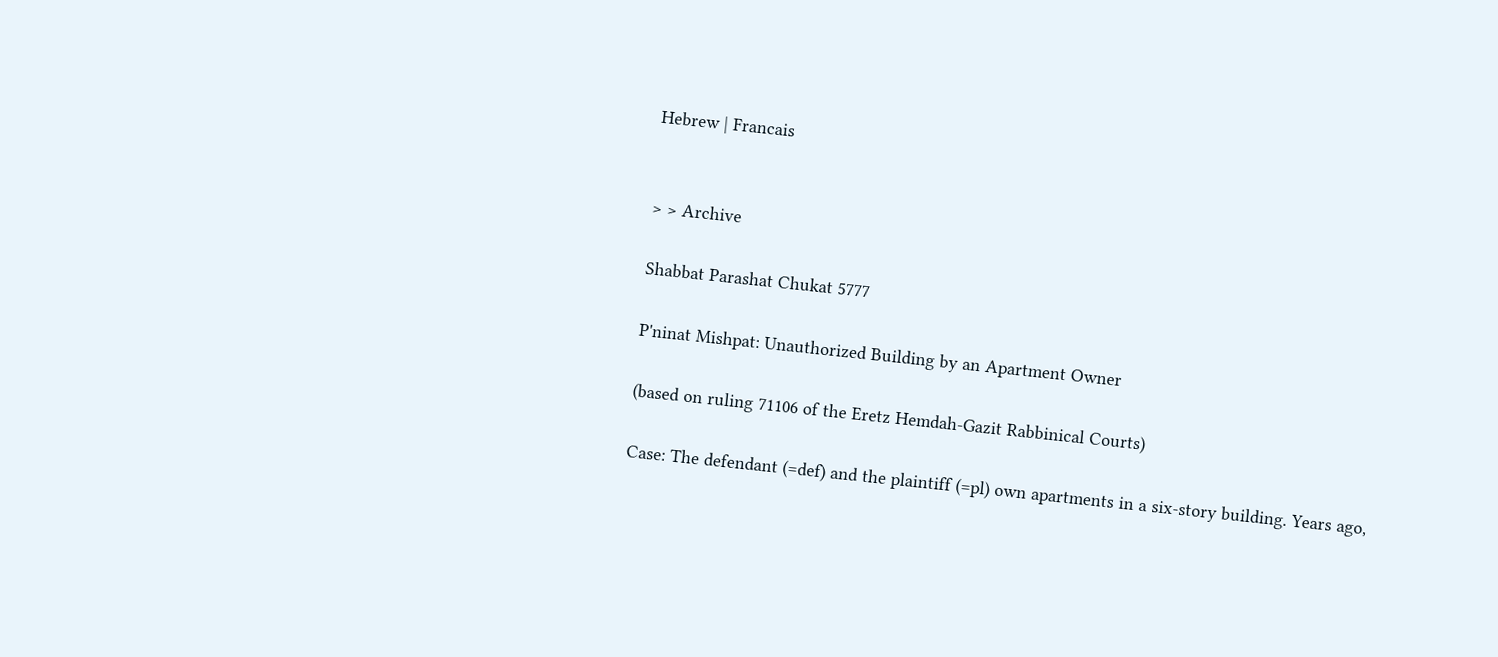Hebrew | Francais


> > Archive

Shabbat Parashat Chukat 5777

P'ninat Mishpat: Unauthorized Building by an Apartment Owner

(based on ruling 71106 of the Eretz Hemdah-Gazit Rabbinical Courts)

Case: The defendant (=def) and the plaintiff (=pl) own apartments in a six-story building. Years ago,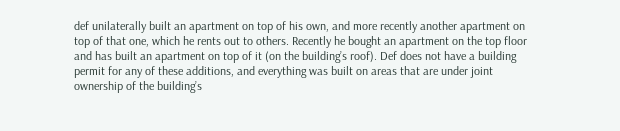def unilaterally built an apartment on top of his own, and more recently another apartment on top of that one, which he rents out to others. Recently he bought an apartment on the top floor and has built an apartment on top of it (on the building’s roof). Def does not have a building permit for any of these additions, and everything was built on areas that are under joint ownership of the building’s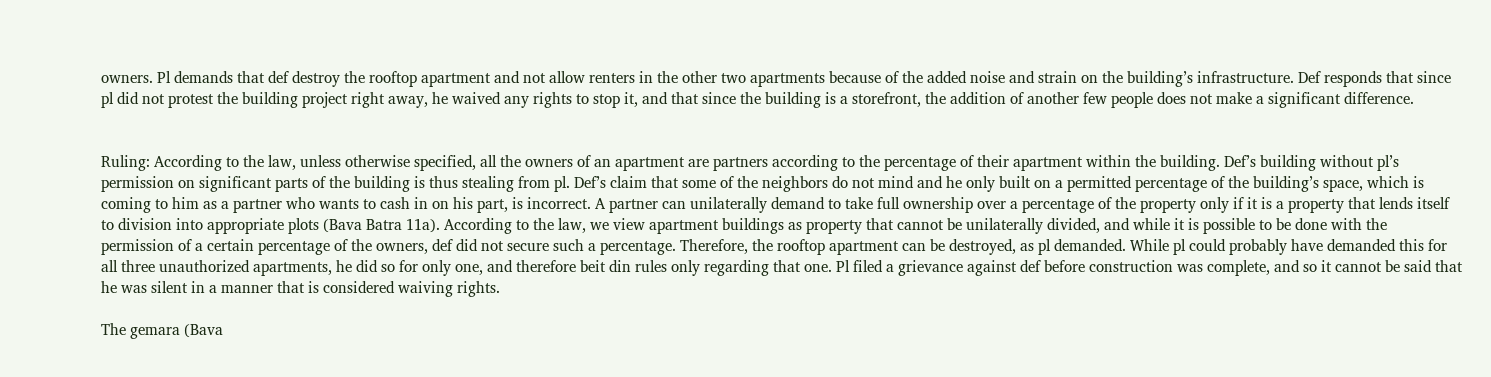owners. Pl demands that def destroy the rooftop apartment and not allow renters in the other two apartments because of the added noise and strain on the building’s infrastructure. Def responds that since pl did not protest the building project right away, he waived any rights to stop it, and that since the building is a storefront, the addition of another few people does not make a significant difference.


Ruling: According to the law, unless otherwise specified, all the owners of an apartment are partners according to the percentage of their apartment within the building. Def’s building without pl’s permission on significant parts of the building is thus stealing from pl. Def’s claim that some of the neighbors do not mind and he only built on a permitted percentage of the building’s space, which is coming to him as a partner who wants to cash in on his part, is incorrect. A partner can unilaterally demand to take full ownership over a percentage of the property only if it is a property that lends itself to division into appropriate plots (Bava Batra 11a). According to the law, we view apartment buildings as property that cannot be unilaterally divided, and while it is possible to be done with the permission of a certain percentage of the owners, def did not secure such a percentage. Therefore, the rooftop apartment can be destroyed, as pl demanded. While pl could probably have demanded this for all three unauthorized apartments, he did so for only one, and therefore beit din rules only regarding that one. Pl filed a grievance against def before construction was complete, and so it cannot be said that he was silent in a manner that is considered waiving rights.

The gemara (Bava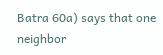Batra 60a) says that one neighbor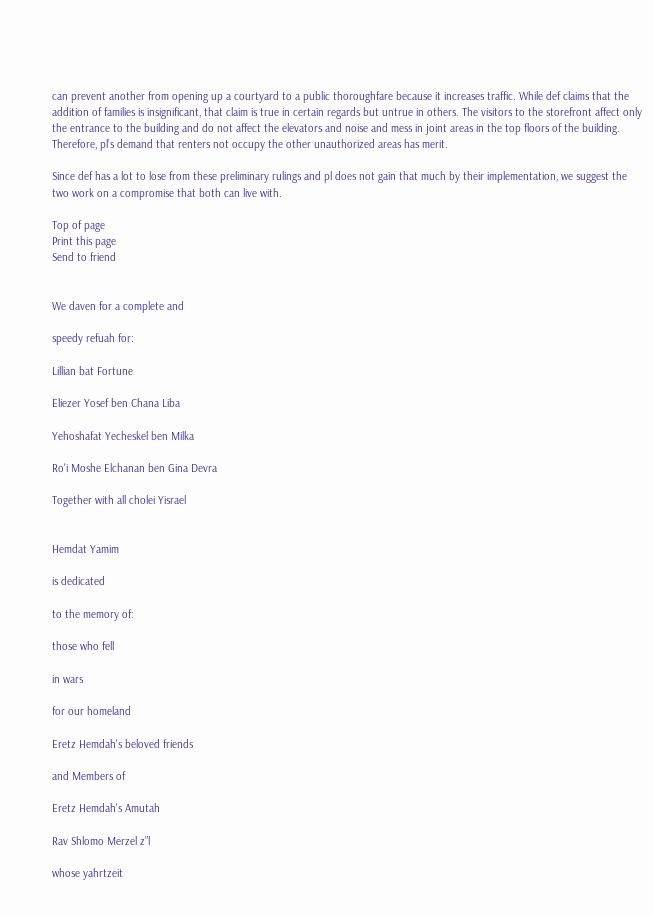can prevent another from opening up a courtyard to a public thoroughfare because it increases traffic. While def claims that the addition of families is insignificant, that claim is true in certain regards but untrue in others. The visitors to the storefront affect only the entrance to the building and do not affect the elevators and noise and mess in joint areas in the top floors of the building. Therefore, pl’s demand that renters not occupy the other unauthorized areas has merit.

Since def has a lot to lose from these preliminary rulings and pl does not gain that much by their implementation, we suggest the two work on a compromise that both can live with.

Top of page
Print this page
Send to friend


We daven for a complete and

speedy refuah for:

Lillian bat Fortune

Eliezer Yosef ben Chana Liba

Yehoshafat Yecheskel ben Milka

Ro'i Moshe Elchanan ben Gina Devra

Together with all cholei Yisrael


Hemdat Yamim

is dedicated

to the memory of:

those who fell

in wars

for our homeland

Eretz Hemdah's beloved friends

and Members of

Eretz Hemdah's Amutah

Rav Shlomo Merzel z”l

whose yahrtzeit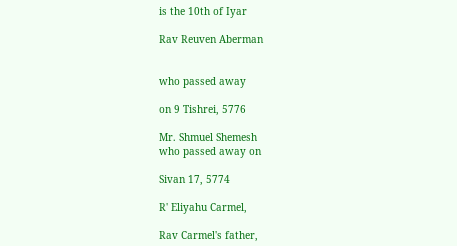is the 10th of Iyar

Rav Reuven Aberman


who passed away

on 9 Tishrei, 5776

Mr. Shmuel Shemesh
who passed away on

Sivan 17, 5774

R' Eliyahu Carmel,

Rav Carmel's father,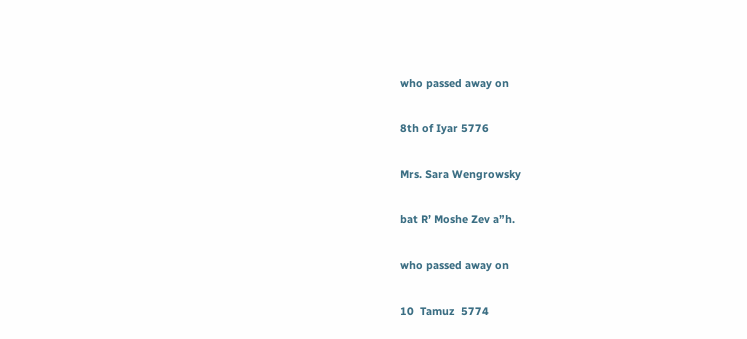who passed away on

8th of Iyar 5776

Mrs. Sara Wengrowsky

bat R’ Moshe Zev a”h.

who passed away on

10  Tamuz  5774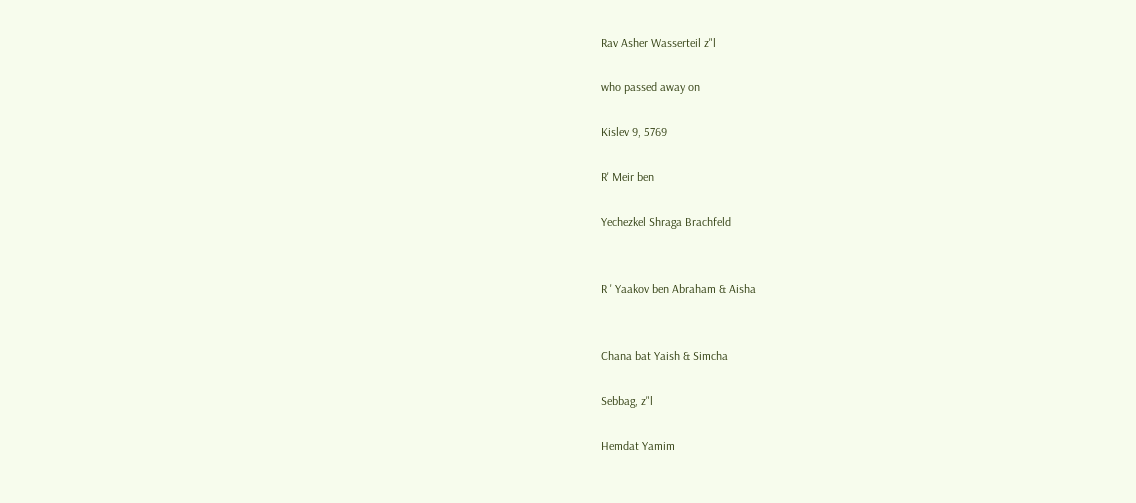Rav Asher Wasserteil z"l

who passed away on

Kislev 9, 5769

R' Meir ben

Yechezkel Shraga Brachfeld


R ' Yaakov ben Abraham & Aisha


Chana bat Yaish & Simcha

Sebbag, z"l

Hemdat Yamim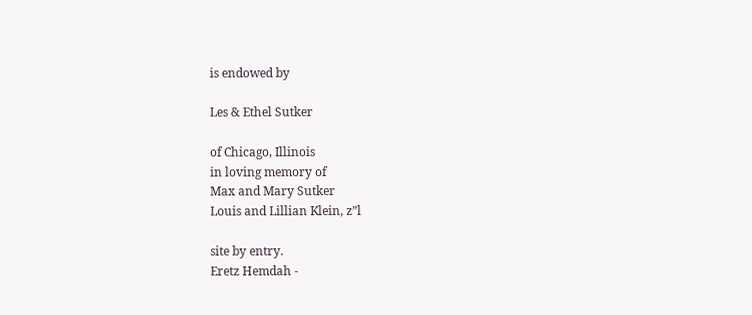is endowed by

Les & Ethel Sutker

of Chicago, Illinois
in loving memory of
Max and Mary Sutker
Louis and Lillian Klein, z”l

site by entry.
Eretz Hemdah -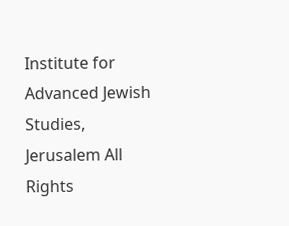Institute for Advanced Jewish Studies, Jerusalem All Rights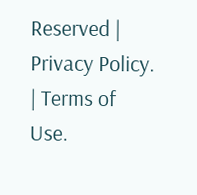Reserved | Privacy Policy. | Terms of Use.